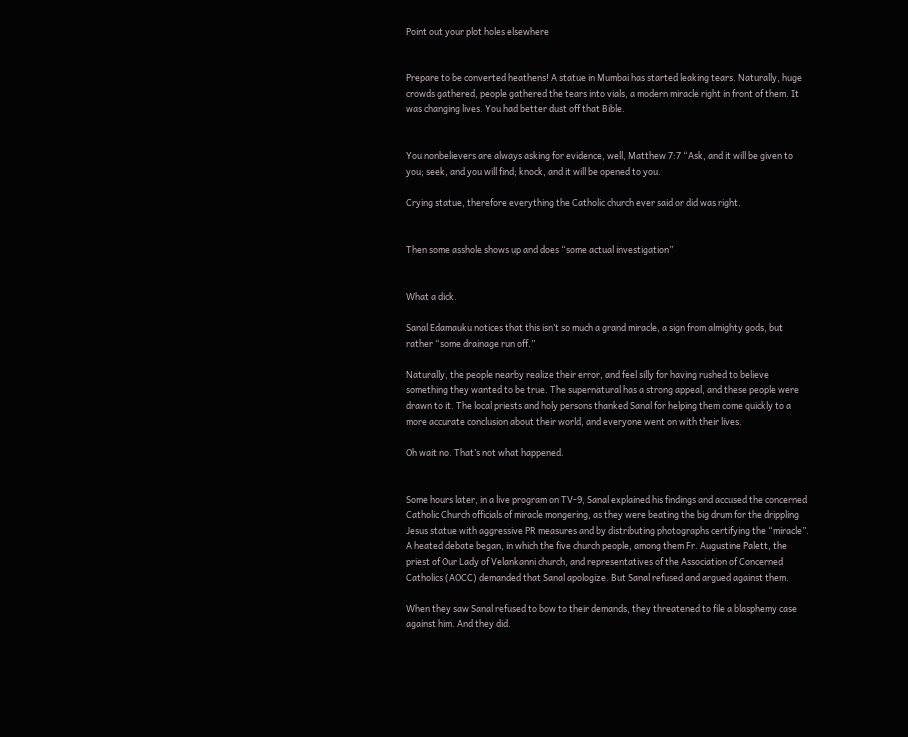Point out your plot holes elsewhere


Prepare to be converted heathens! A statue in Mumbai has started leaking tears. Naturally, huge crowds gathered, people gathered the tears into vials, a modern miracle right in front of them. It was changing lives. You had better dust off that Bible.


You nonbelievers are always asking for evidence, well, Matthew 7:7 “Ask, and it will be given to you; seek, and you will find; knock, and it will be opened to you.

Crying statue, therefore everything the Catholic church ever said or did was right.


Then some asshole shows up and does “some actual investigation”


What a dick.

Sanal Edamauku notices that this isn’t so much a grand miracle, a sign from almighty gods, but rather “some drainage run off.”

Naturally, the people nearby realize their error, and feel silly for having rushed to believe something they wanted to be true. The supernatural has a strong appeal, and these people were drawn to it. The local priests and holy persons thanked Sanal for helping them come quickly to a more accurate conclusion about their world, and everyone went on with their lives.

Oh wait no. That’s not what happened.


Some hours later, in a live program on TV-9, Sanal explained his findings and accused the concerned Catholic Church officials of miracle mongering, as they were beating the big drum for the drippling Jesus statue with aggressive PR measures and by distributing photographs certifying the “miracle”. A heated debate began, in which the five church people, among them Fr. Augustine Palett, the priest of Our Lady of Velankanni church, and representatives of the Association of Concerned Catholics (AOCC) demanded that Sanal apologize. But Sanal refused and argued against them.

When they saw Sanal refused to bow to their demands, they threatened to file a blasphemy case against him. And they did.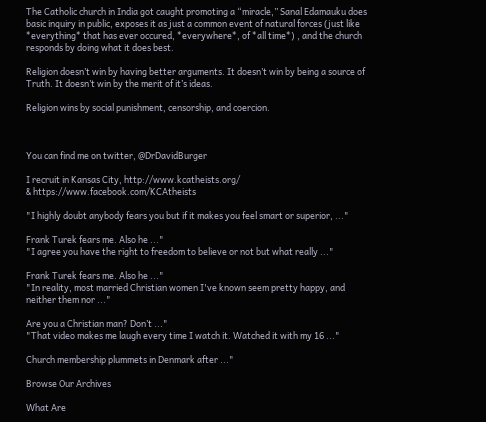The Catholic church in India got caught promoting a “miracle,” Sanal Edamauku does basic inquiry in public, exposes it as just a common event of natural forces (just like *everything* that has ever occured, *everywhere*, of *all time*) , and the church responds by doing what it does best.

Religion doesn’t win by having better arguments. It doesn’t win by being a source of Truth. It doesn’t win by the merit of it’s ideas.

Religion wins by social punishment, censorship, and coercion.



You can find me on twitter, @DrDavidBurger

I recruit in Kansas City, http://www.kcatheists.org/
& https://www.facebook.com/KCAtheists

"I highly doubt anybody fears you but if it makes you feel smart or superior, ..."

Frank Turek fears me. Also he ..."
"I agree you have the right to freedom to believe or not but what really ..."

Frank Turek fears me. Also he ..."
"In reality, most married Christian women I've known seem pretty happy, and neither them nor ..."

Are you a Christian man? Don’t ..."
"That video makes me laugh every time I watch it. Watched it with my 16 ..."

Church membership plummets in Denmark after ..."

Browse Our Archives

What Are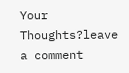Your Thoughts?leave a comment